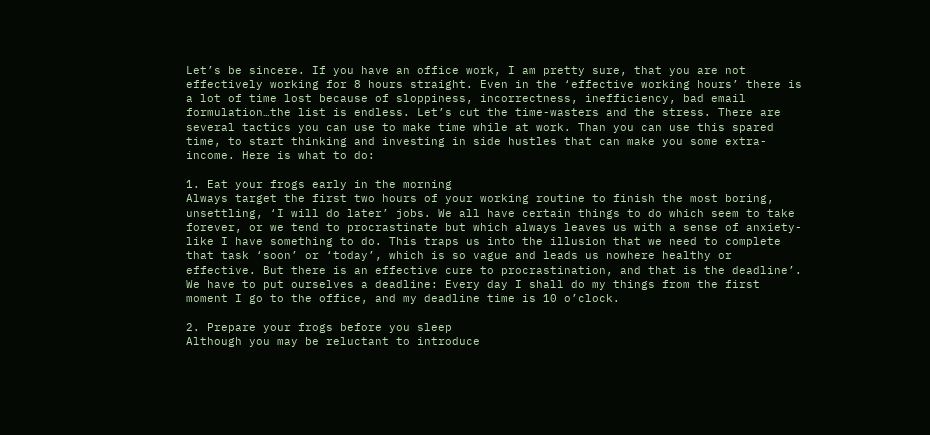Let’s be sincere. If you have an office work, I am pretty sure, that you are not effectively working for 8 hours straight. Even in the ‘effective working hours’ there is a lot of time lost because of sloppiness, incorrectness, inefficiency, bad email formulation…the list is endless. Let’s cut the time-wasters and the stress. There are several tactics you can use to make time while at work. Than you can use this spared time, to start thinking and investing in side hustles that can make you some extra-income. Here is what to do:

1. Eat your frogs early in the morning
Always target the first two hours of your working routine to finish the most boring, unsettling, ‘I will do later’ jobs. We all have certain things to do which seem to take forever, or we tend to procrastinate but which always leaves us with a sense of anxiety-like I have something to do. This traps us into the illusion that we need to complete that task ‘soon’ or ‘today’, which is so vague and leads us nowhere healthy or effective. But there is an effective cure to procrastination, and that is the deadline’. We have to put ourselves a deadline: Every day I shall do my things from the first moment I go to the office, and my deadline time is 10 o’clock.

2. Prepare your frogs before you sleep
Although you may be reluctant to introduce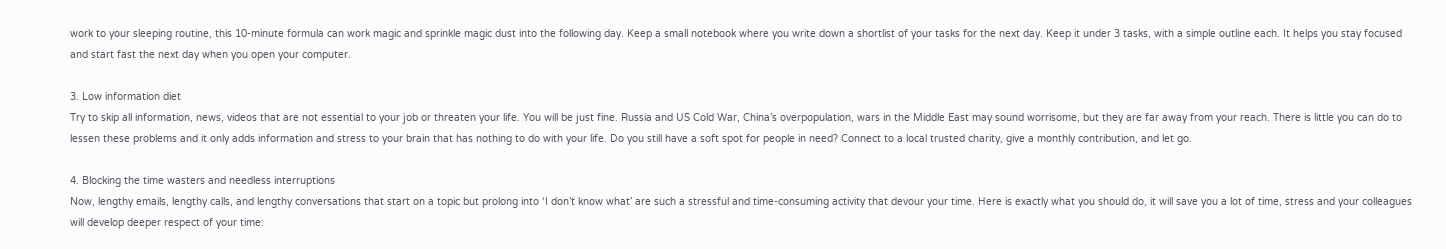work to your sleeping routine, this 10-minute formula can work magic and sprinkle magic dust into the following day. Keep a small notebook where you write down a shortlist of your tasks for the next day. Keep it under 3 tasks, with a simple outline each. It helps you stay focused and start fast the next day when you open your computer.

3. Low information diet
Try to skip all information, news, videos that are not essential to your job or threaten your life. You will be just fine. Russia and US Cold War, China’s overpopulation, wars in the Middle East may sound worrisome, but they are far away from your reach. There is little you can do to lessen these problems and it only adds information and stress to your brain that has nothing to do with your life. Do you still have a soft spot for people in need? Connect to a local trusted charity, give a monthly contribution, and let go.

4. Blocking the time wasters and needless interruptions
Now, lengthy emails, lengthy calls, and lengthy conversations that start on a topic but prolong into ‘I don’t know what’ are such a stressful and time-consuming activity that devour your time. Here is exactly what you should do, it will save you a lot of time, stress and your colleagues will develop deeper respect of your time: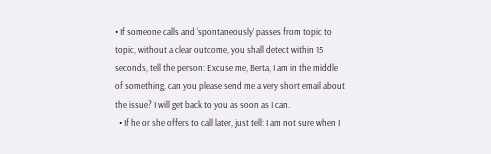• If someone calls and ‘spontaneously’ passes from topic to topic, without a clear outcome, you shall detect within 15 seconds, tell the person: Excuse me, Berta, I am in the middle of something, can you please send me a very short email about the issue? I will get back to you as soon as I can.
  • If he or she offers to call later, just tell: I am not sure when I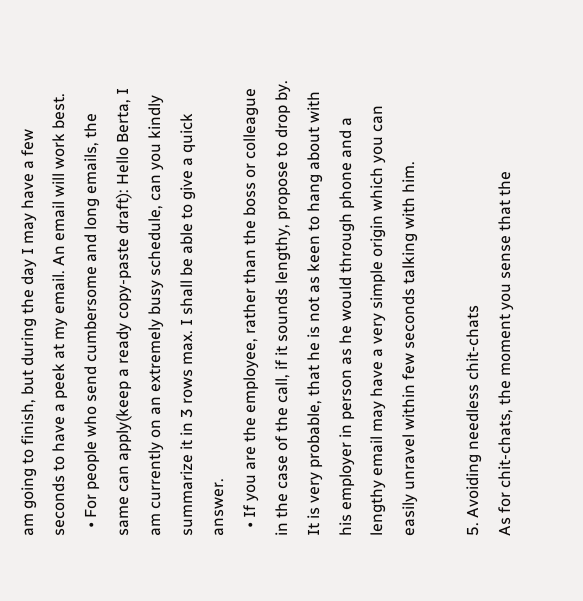am going to finish, but during the day I may have a few seconds to have a peek at my email. An email will work best.
  • For people who send cumbersome and long emails, the same can apply(keep a ready copy-paste draft): Hello Berta, I am currently on an extremely busy schedule, can you kindly summarize it in 3 rows max. I shall be able to give a quick answer.
  • If you are the employee, rather than the boss or colleague in the case of the call, if it sounds lengthy, propose to drop by. It is very probable, that he is not as keen to hang about with his employer in person as he would through phone and a lengthy email may have a very simple origin which you can easily unravel within few seconds talking with him.

5. Avoiding needless chit-chats
As for chit-chats, the moment you sense that the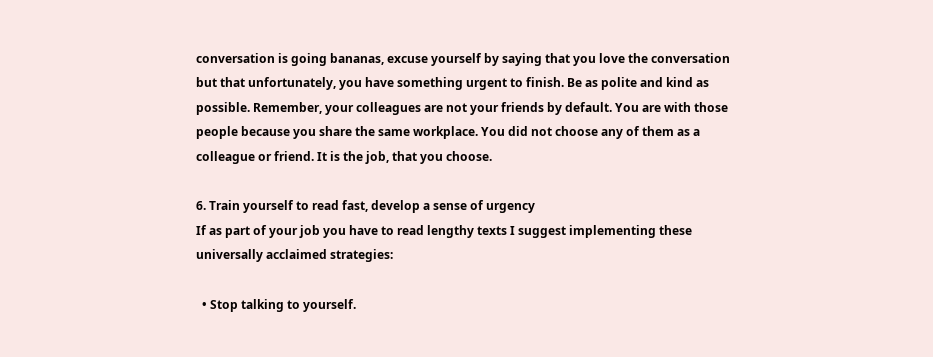conversation is going bananas, excuse yourself by saying that you love the conversation but that unfortunately, you have something urgent to finish. Be as polite and kind as possible. Remember, your colleagues are not your friends by default. You are with those people because you share the same workplace. You did not choose any of them as a colleague or friend. It is the job, that you choose.

6. Train yourself to read fast, develop a sense of urgency
If as part of your job you have to read lengthy texts I suggest implementing these universally acclaimed strategies:

  • Stop talking to yourself.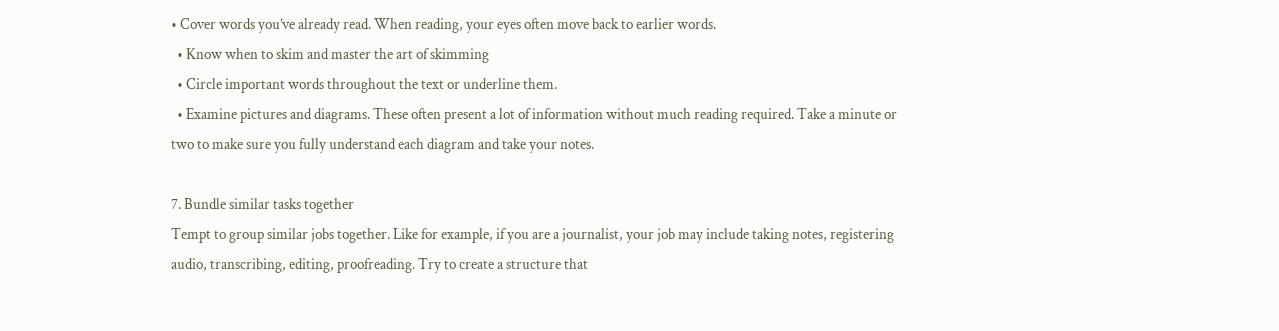• Cover words you’ve already read. When reading, your eyes often move back to earlier words.
  • Know when to skim and master the art of skimming
  • Circle important words throughout the text or underline them.
  • Examine pictures and diagrams. These often present a lot of information without much reading required. Take a minute or two to make sure you fully understand each diagram and take your notes.

7. Bundle similar tasks together
Tempt to group similar jobs together. Like for example, if you are a journalist, your job may include taking notes, registering audio, transcribing, editing, proofreading. Try to create a structure that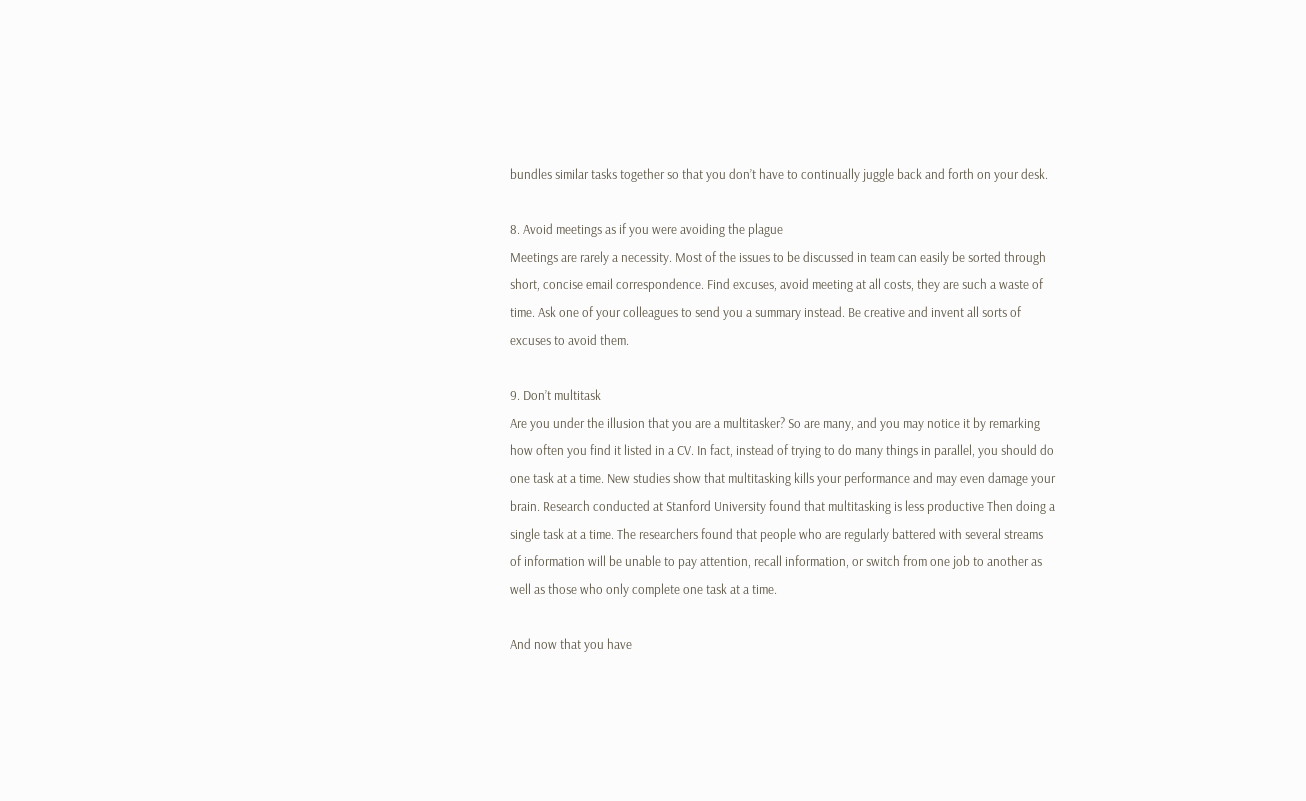bundles similar tasks together so that you don’t have to continually juggle back and forth on your desk.

8. Avoid meetings as if you were avoiding the plague
Meetings are rarely a necessity. Most of the issues to be discussed in team can easily be sorted through short, concise email correspondence. Find excuses, avoid meeting at all costs, they are such a waste of time. Ask one of your colleagues to send you a summary instead. Be creative and invent all sorts of excuses to avoid them.

9. Don’t multitask
Are you under the illusion that you are a multitasker? So are many, and you may notice it by remarking how often you find it listed in a CV. In fact, instead of trying to do many things in parallel, you should do one task at a time. New studies show that multitasking kills your performance and may even damage your brain. Research conducted at Stanford University found that multitasking is less productive Then doing a single task at a time. The researchers found that people who are regularly battered with several streams of information will be unable to pay attention, recall information, or switch from one job to another as well as those who only complete one task at a time.

And now that you have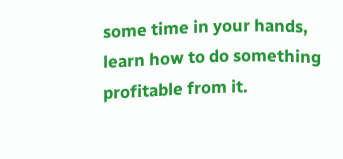some time in your hands, learn how to do something profitable from it.